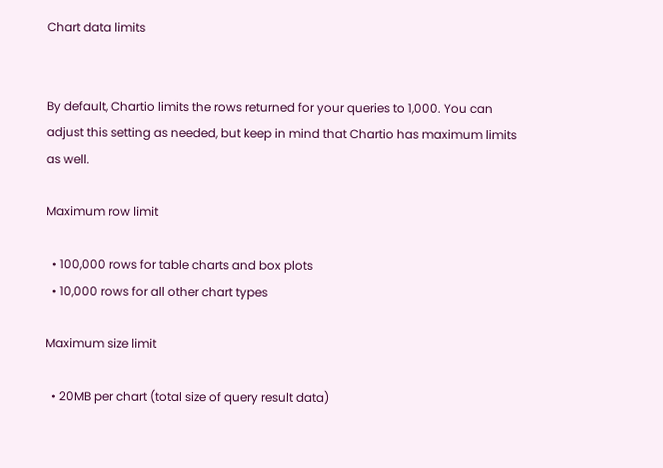Chart data limits


By default, Chartio limits the rows returned for your queries to 1,000. You can adjust this setting as needed, but keep in mind that Chartio has maximum limits as well.

Maximum row limit

  • 100,000 rows for table charts and box plots
  • 10,000 rows for all other chart types

Maximum size limit

  • 20MB per chart (total size of query result data)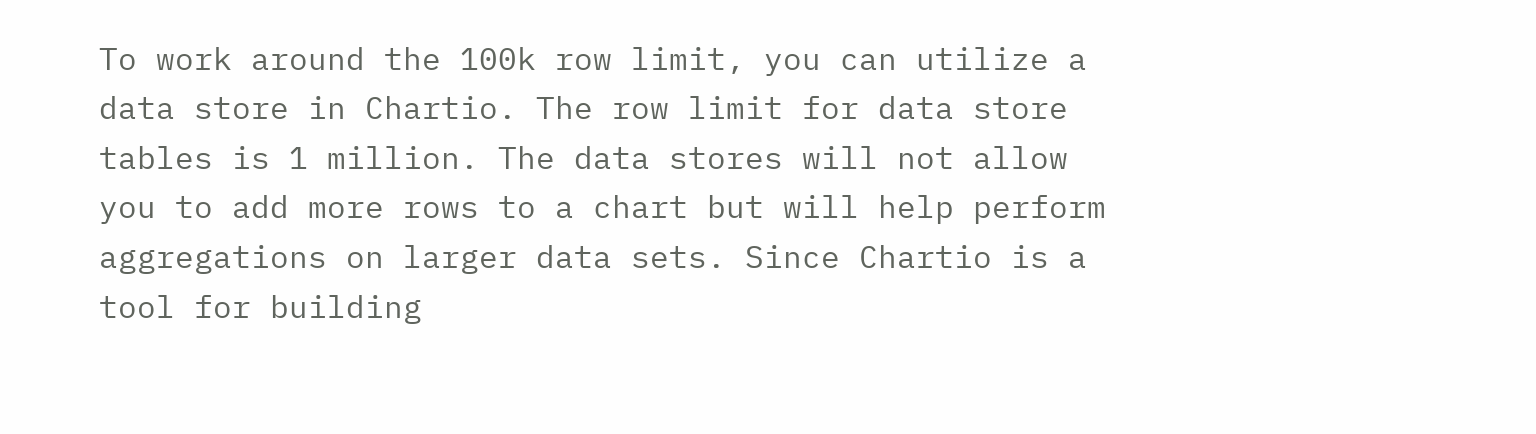To work around the 100k row limit, you can utilize a data store in Chartio. The row limit for data store tables is 1 million. The data stores will not allow you to add more rows to a chart but will help perform aggregations on larger data sets. Since Chartio is a tool for building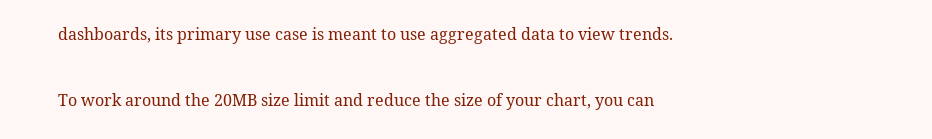dashboards, its primary use case is meant to use aggregated data to view trends.

To work around the 20MB size limit and reduce the size of your chart, you can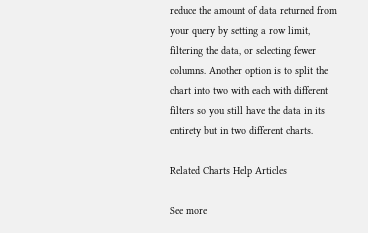reduce the amount of data returned from your query by setting a row limit, filtering the data, or selecting fewer columns. Another option is to split the chart into two with each with different filters so you still have the data in its entirety but in two different charts.

Related Charts Help Articles

See more